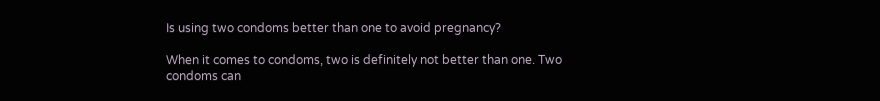Is using two condoms better than one to avoid pregnancy?

When it comes to condoms, two is definitely not better than one. Two condoms can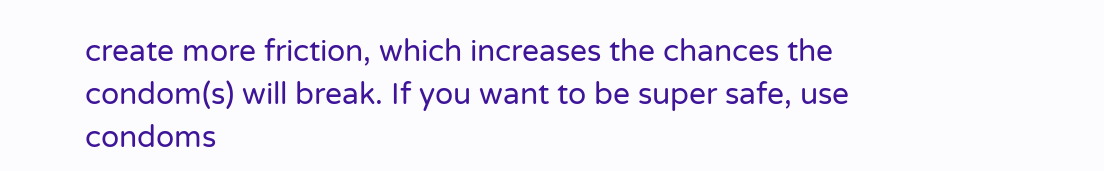create more friction, which increases the chances the condom(s) will break. If you want to be super safe, use condoms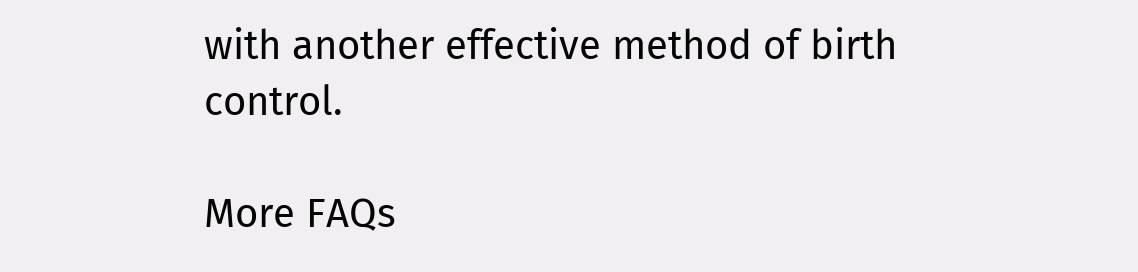with another effective method of birth control.

More FAQs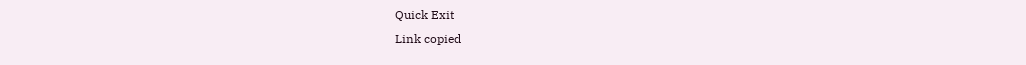Quick Exit
Link copied